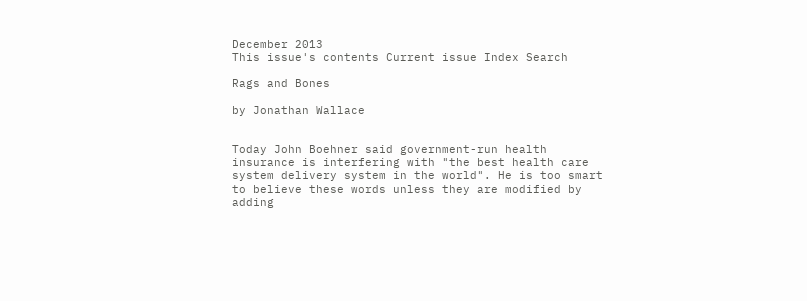December 2013
This issue's contents Current issue Index Search

Rags and Bones

by Jonathan Wallace


Today John Boehner said government-run health insurance is interfering with "the best health care system delivery system in the world". He is too smart to believe these words unless they are modified by adding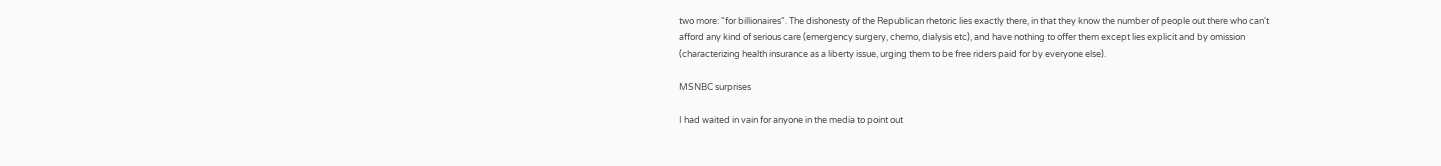two more: "for billionaires". The dishonesty of the Republican rhetoric lies exactly there, in that they know the number of people out there who can't afford any kind of serious care (emergency surgery, chemo, dialysis etc), and have nothing to offer them except lies explicit and by omission (characterizing health insurance as a liberty issue, urging them to be free riders paid for by everyone else).

MSNBC surprises

I had waited in vain for anyone in the media to point out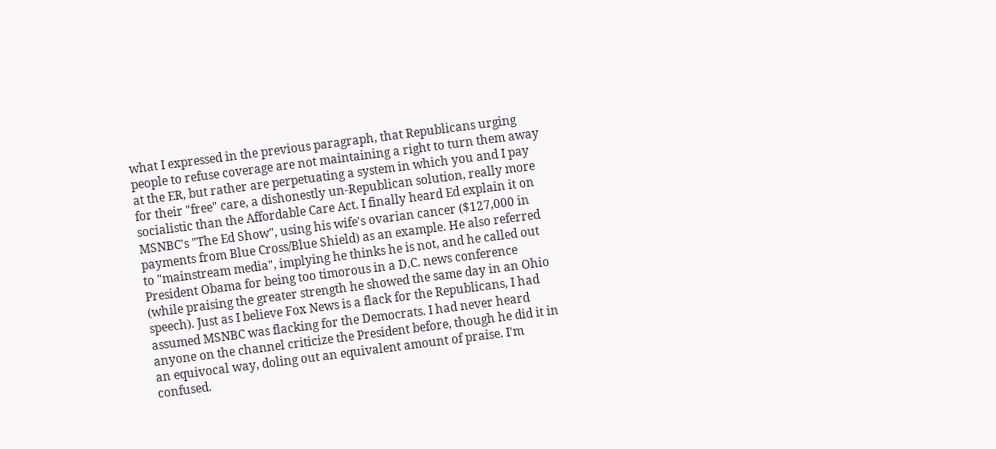what I expressed in the previous paragraph, that Republicans urging people to refuse coverage are not maintaining a right to turn them away at the ER, but rather are perpetuating a system in which you and I pay for their "free" care, a dishonestly un-Republican solution, really more socialistic than the Affordable Care Act. I finally heard Ed explain it on MSNBC's "The Ed Show", using his wife's ovarian cancer ($127,000 in payments from Blue Cross/Blue Shield) as an example. He also referred to "mainstream media", implying he thinks he is not, and he called out President Obama for being too timorous in a D.C. news conference (while praising the greater strength he showed the same day in an Ohio speech). Just as I believe Fox News is a flack for the Republicans, I had assumed MSNBC was flacking for the Democrats. I had never heard anyone on the channel criticize the President before, though he did it in an equivocal way, doling out an equivalent amount of praise. I'm confused.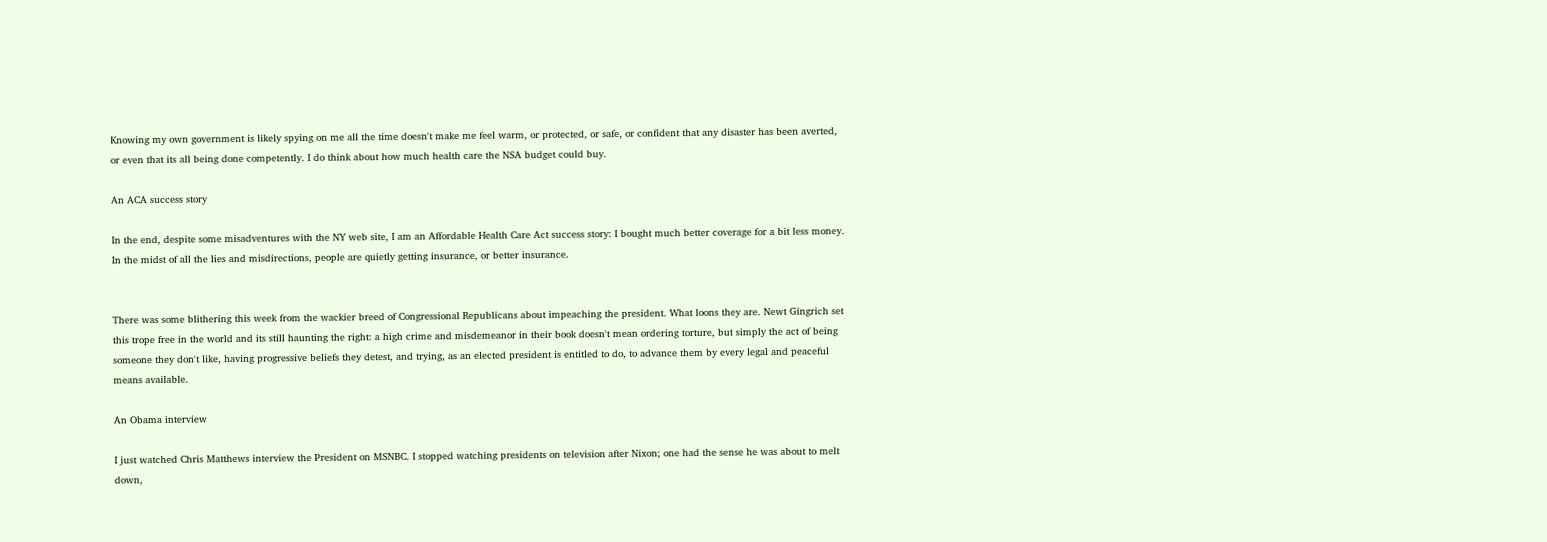Knowing my own government is likely spying on me all the time doesn't make me feel warm, or protected, or safe, or confident that any disaster has been averted, or even that its all being done competently. I do think about how much health care the NSA budget could buy.

An ACA success story

In the end, despite some misadventures with the NY web site, I am an Affordable Health Care Act success story: I bought much better coverage for a bit less money. In the midst of all the lies and misdirections, people are quietly getting insurance, or better insurance.


There was some blithering this week from the wackier breed of Congressional Republicans about impeaching the president. What loons they are. Newt Gingrich set this trope free in the world and its still haunting the right: a high crime and misdemeanor in their book doesn't mean ordering torture, but simply the act of being someone they don't like, having progressive beliefs they detest, and trying, as an elected president is entitled to do, to advance them by every legal and peaceful means available.

An Obama interview

I just watched Chris Matthews interview the President on MSNBC. I stopped watching presidents on television after Nixon; one had the sense he was about to melt down,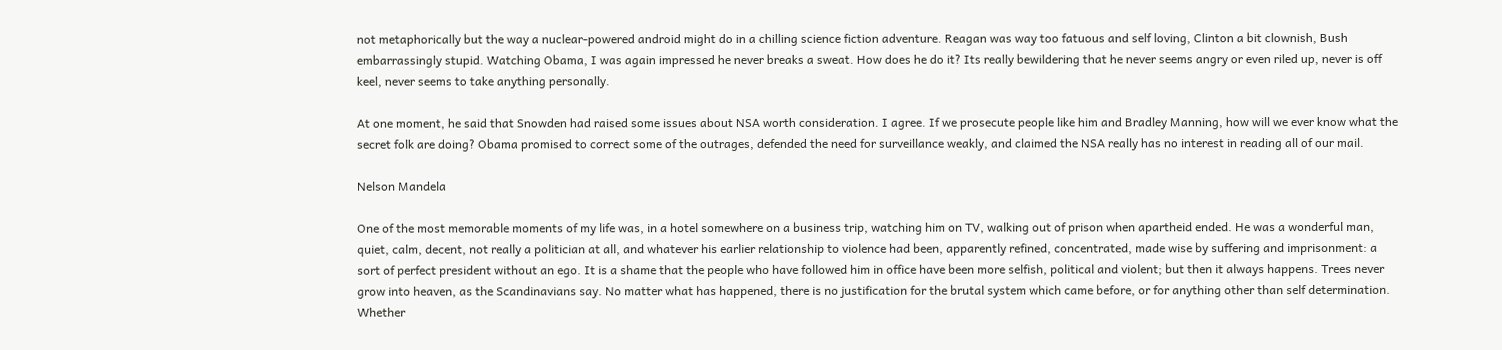not metaphorically but the way a nuclear-powered android might do in a chilling science fiction adventure. Reagan was way too fatuous and self loving, Clinton a bit clownish, Bush embarrassingly stupid. Watching Obama, I was again impressed he never breaks a sweat. How does he do it? Its really bewildering that he never seems angry or even riled up, never is off keel, never seems to take anything personally.

At one moment, he said that Snowden had raised some issues about NSA worth consideration. I agree. If we prosecute people like him and Bradley Manning, how will we ever know what the secret folk are doing? Obama promised to correct some of the outrages, defended the need for surveillance weakly, and claimed the NSA really has no interest in reading all of our mail.

Nelson Mandela

One of the most memorable moments of my life was, in a hotel somewhere on a business trip, watching him on TV, walking out of prison when apartheid ended. He was a wonderful man, quiet, calm, decent, not really a politician at all, and whatever his earlier relationship to violence had been, apparently refined, concentrated, made wise by suffering and imprisonment: a sort of perfect president without an ego. It is a shame that the people who have followed him in office have been more selfish, political and violent; but then it always happens. Trees never grow into heaven, as the Scandinavians say. No matter what has happened, there is no justification for the brutal system which came before, or for anything other than self determination. Whether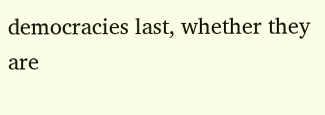democracies last, whether they are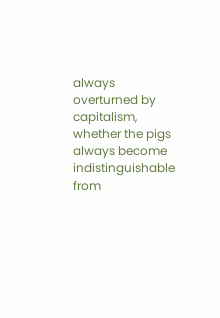always overturned by capitalism, whether the pigs always become indistinguishable from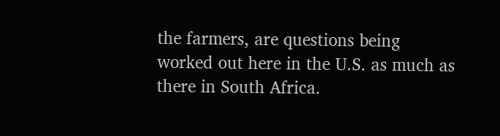the farmers, are questions being worked out here in the U.S. as much as there in South Africa.